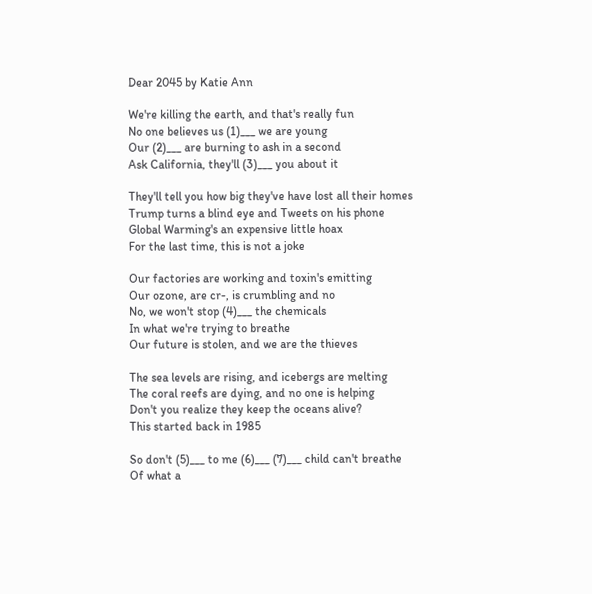Dear 2045 by Katie Ann

We're killing the earth, and that's really fun
No one believes us (1)___ we are young
Our (2)___ are burning to ash in a second
Ask California, they'll (3)___ you about it

They'll tell you how big they've have lost all their homes
Trump turns a blind eye and Tweets on his phone
Global Warming's an expensive little hoax
For the last time, this is not a joke

Our factories are working and toxin's emitting
Our ozone, are cr-, is crumbling and no
No, we won't stop (4)___ the chemicals
In what we're trying to breathe
Our future is stolen, and we are the thieves

The sea levels are rising, and icebergs are melting
The coral reefs are dying, and no one is helping
Don't you realize they keep the oceans alive?
This started back in 1985

So don't (5)___ to me (6)___ (7)___ child can't breathe
Of what a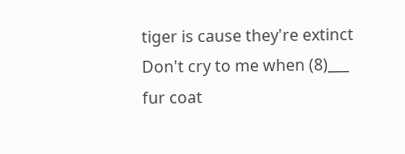tiger is cause they're extinct
Don't cry to me when (8)___ fur coat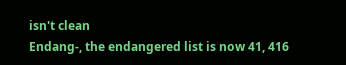isn't clean
Endang-, the endangered list is now 41, 416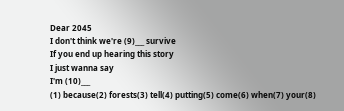Dear 2045
I don't think we're (9)___ survive
If you end up hearing this story
I just wanna say
I'm (10)___
(1) because(2) forests(3) tell(4) putting(5) come(6) when(7) your(8)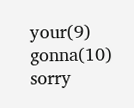your(9) gonna(10) sorry